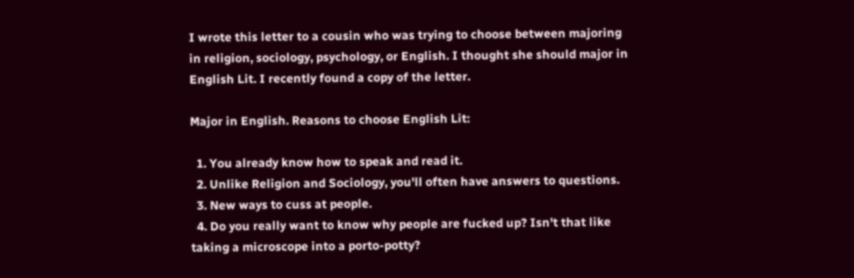I wrote this letter to a cousin who was trying to choose between majoring in religion, sociology, psychology, or English. I thought she should major in English Lit. I recently found a copy of the letter.

Major in English. Reasons to choose English Lit:

  1. You already know how to speak and read it.
  2. Unlike Religion and Sociology, you'll often have answers to questions.
  3. New ways to cuss at people.
  4. Do you really want to know why people are fucked up? Isn't that like taking a microscope into a porto-potty?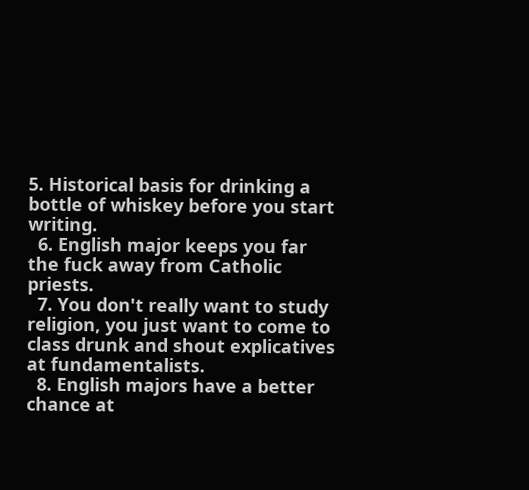5. Historical basis for drinking a bottle of whiskey before you start writing.
  6. English major keeps you far the fuck away from Catholic priests.
  7. You don't really want to study religion, you just want to come to class drunk and shout explicatives at fundamentalists.
  8. English majors have a better chance at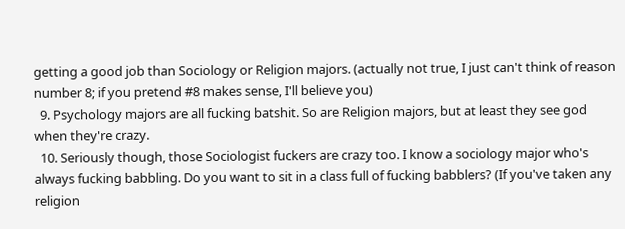getting a good job than Sociology or Religion majors. (actually not true, I just can't think of reason number 8; if you pretend #8 makes sense, I'll believe you)
  9. Psychology majors are all fucking batshit. So are Religion majors, but at least they see god when they're crazy.
  10. Seriously though, those Sociologist fuckers are crazy too. I know a sociology major who's always fucking babbling. Do you want to sit in a class full of fucking babblers? (If you've taken any religion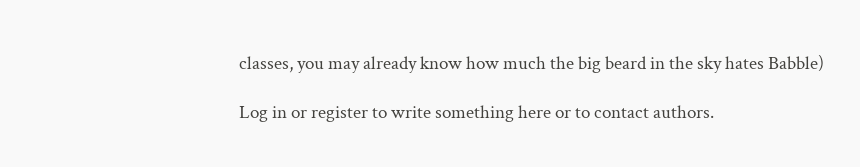classes, you may already know how much the big beard in the sky hates Babble)

Log in or register to write something here or to contact authors.